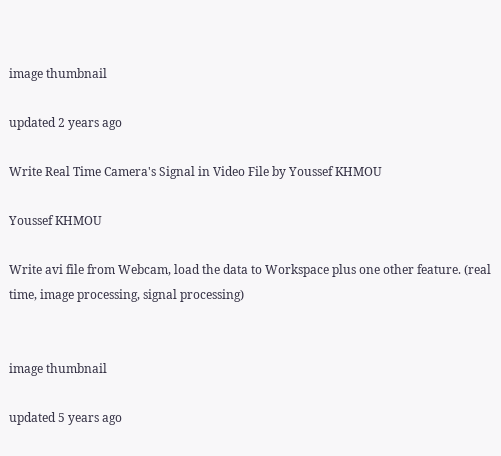image thumbnail

updated 2 years ago

Write Real Time Camera's Signal in Video File by Youssef KHMOU

Youssef KHMOU

Write avi file from Webcam, load the data to Workspace plus one other feature. (real time, image processing, signal processing)


image thumbnail

updated 5 years ago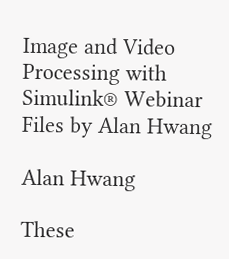Image and Video Processing with Simulink® Webinar Files by Alan Hwang

Alan Hwang

These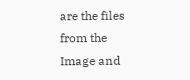are the files from the Image and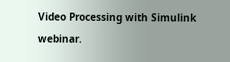Video Processing with Simulink webinar.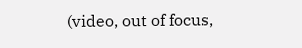(video, out of focus,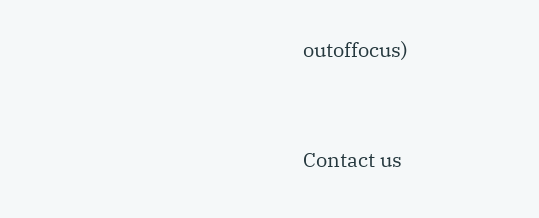outoffocus)




Contact us